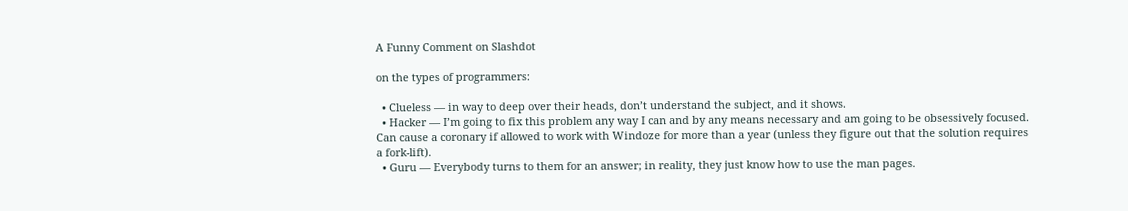A Funny Comment on Slashdot

on the types of programmers:

  • Clueless — in way to deep over their heads, don’t understand the subject, and it shows.
  • Hacker — I’m going to fix this problem any way I can and by any means necessary and am going to be obsessively focused. Can cause a coronary if allowed to work with Windoze for more than a year (unless they figure out that the solution requires a fork-lift).
  • Guru — Everybody turns to them for an answer; in reality, they just know how to use the man pages.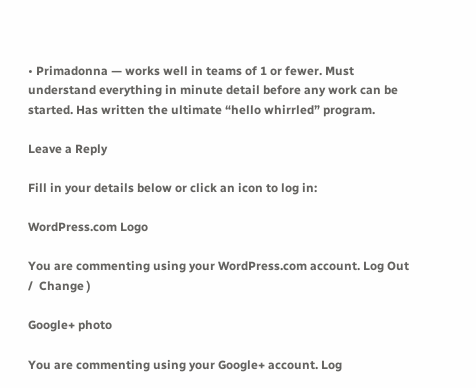• Primadonna — works well in teams of 1 or fewer. Must understand everything in minute detail before any work can be started. Has written the ultimate “hello whirrled” program.

Leave a Reply

Fill in your details below or click an icon to log in:

WordPress.com Logo

You are commenting using your WordPress.com account. Log Out /  Change )

Google+ photo

You are commenting using your Google+ account. Log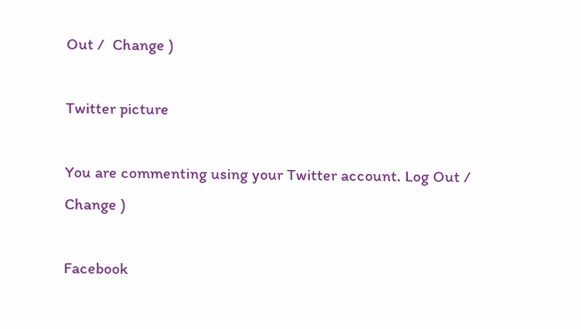Out /  Change )

Twitter picture

You are commenting using your Twitter account. Log Out /  Change )

Facebook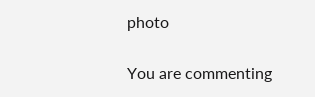photo

You are commenting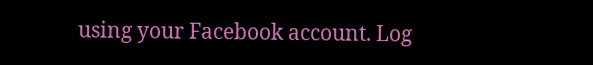using your Facebook account. Log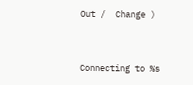Out /  Change )


Connecting to %s